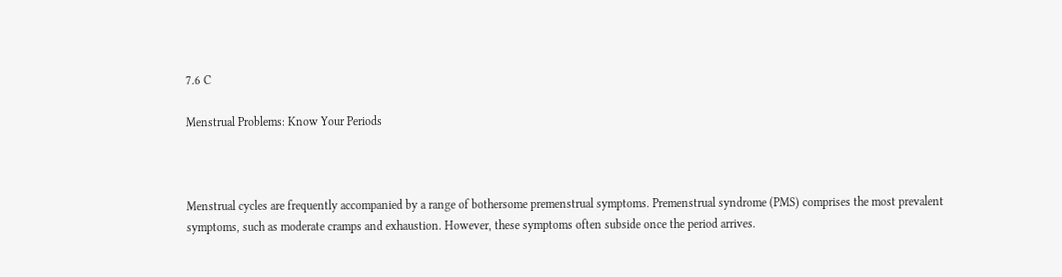7.6 C

Menstrual Problems: Know Your Periods



Menstrual cycles are frequently accompanied by a range of bothersome premenstrual symptoms. Premenstrual syndrome (PMS) comprises the most prevalent symptoms, such as moderate cramps and exhaustion. However, these symptoms often subside once the period arrives.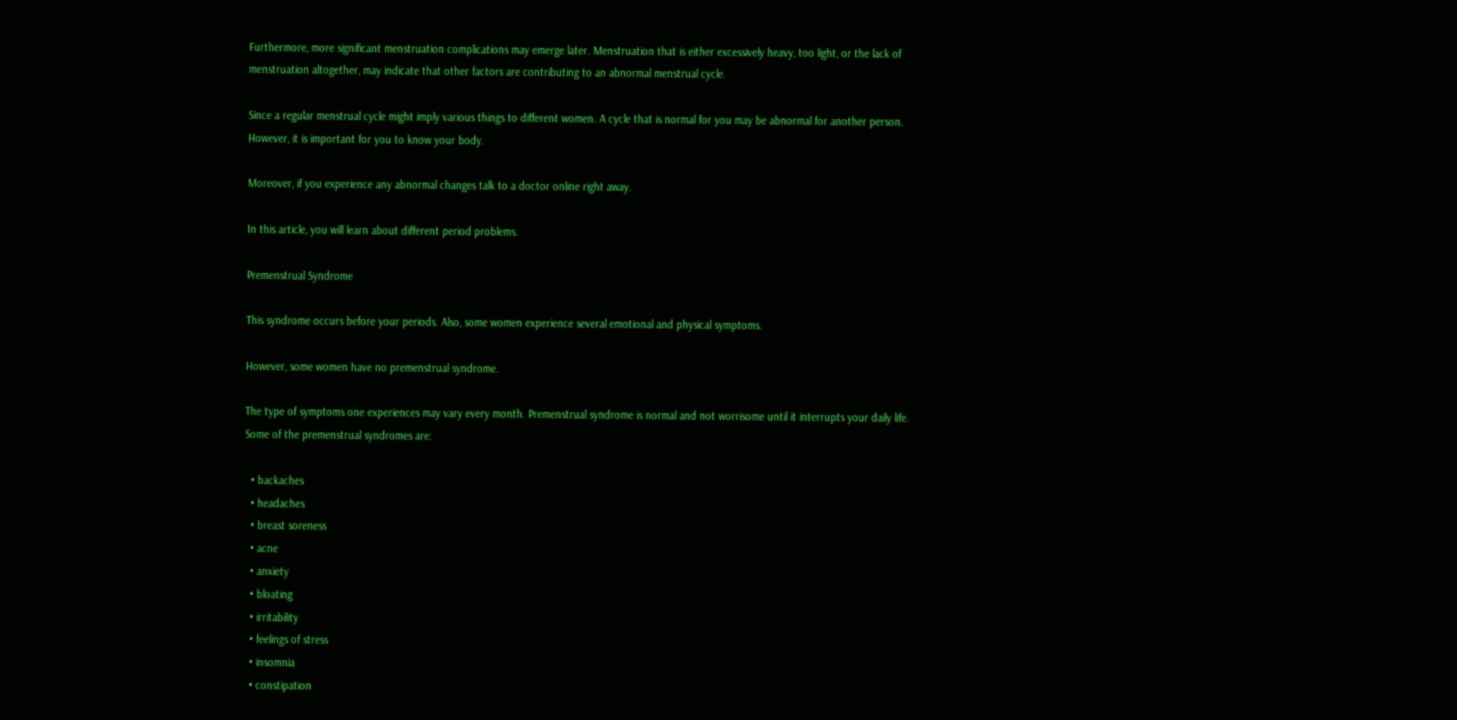Furthermore, more significant menstruation complications may emerge later. Menstruation that is either excessively heavy, too light, or the lack of menstruation altogether, may indicate that other factors are contributing to an abnormal menstrual cycle.

Since a regular menstrual cycle might imply various things to different women. A cycle that is normal for you may be abnormal for another person. However, it is important for you to know your body.

Moreover, if you experience any abnormal changes talk to a doctor online right away.

In this article, you will learn about different period problems.

Premenstrual Syndrome

This syndrome occurs before your periods. Also, some women experience several emotional and physical symptoms.

However, some women have no premenstrual syndrome.

The type of symptoms one experiences may vary every month. Premenstrual syndrome is normal and not worrisome until it interrupts your daily life. Some of the premenstrual syndromes are:

  • backaches
  • headaches
  • breast soreness
  • acne
  • anxiety
  • bloating
  • irritability
  • feelings of stress
  • insomnia
  • constipation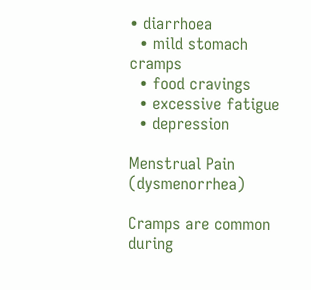• diarrhoea
  • mild stomach cramps
  • food cravings
  • excessive fatigue
  • depression

Menstrual Pain (dysmenorrhea)

Cramps are common during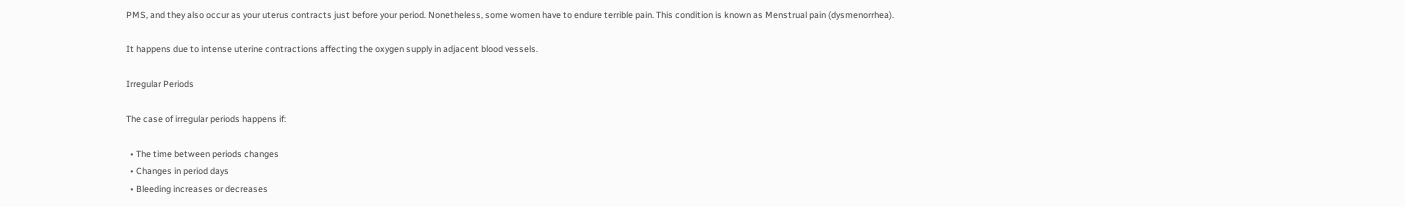PMS, and they also occur as your uterus contracts just before your period. Nonetheless, some women have to endure terrible pain. This condition is known as Menstrual pain (dysmenorrhea).

It happens due to intense uterine contractions affecting the oxygen supply in adjacent blood vessels.

Irregular Periods

The case of irregular periods happens if:

  • The time between periods changes
  • Changes in period days
  • Bleeding increases or decreases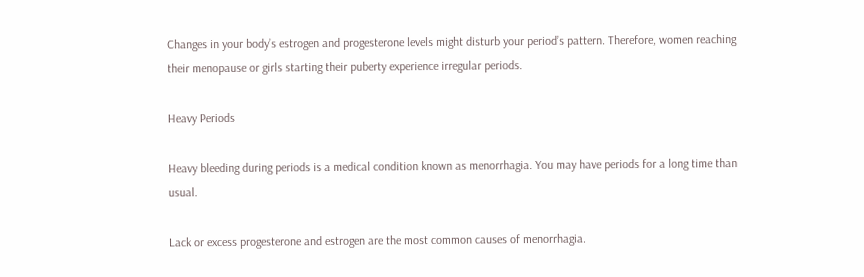Changes in your body’s estrogen and progesterone levels might disturb your period’s pattern. Therefore, women reaching their menopause or girls starting their puberty experience irregular periods.

Heavy Periods

Heavy bleeding during periods is a medical condition known as menorrhagia. You may have periods for a long time than usual.

Lack or excess progesterone and estrogen are the most common causes of menorrhagia.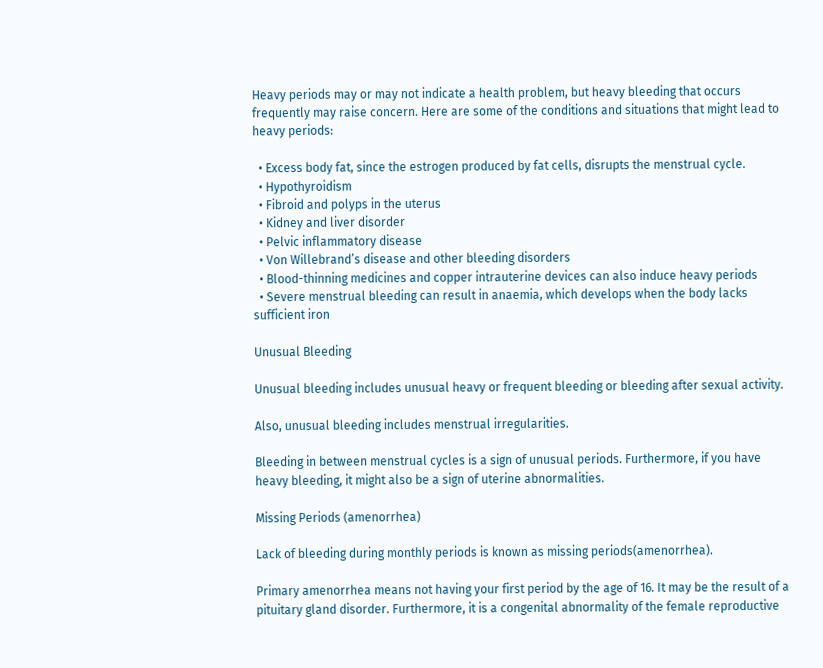Heavy periods may or may not indicate a health problem, but heavy bleeding that occurs frequently may raise concern. Here are some of the conditions and situations that might lead to heavy periods:

  • Excess body fat, since the estrogen produced by fat cells, disrupts the menstrual cycle.
  • Hypothyroidism
  • Fibroid and polyps in the uterus
  • Kidney and liver disorder
  • Pelvic inflammatory disease
  • Von Willebrand’s disease and other bleeding disorders
  • Blood-thinning medicines and copper intrauterine devices can also induce heavy periods
  • Severe menstrual bleeding can result in anaemia, which develops when the body lacks sufficient iron

Unusual Bleeding

Unusual bleeding includes unusual heavy or frequent bleeding or bleeding after sexual activity.

Also, unusual bleeding includes menstrual irregularities.

Bleeding in between menstrual cycles is a sign of unusual periods. Furthermore, if you have heavy bleeding, it might also be a sign of uterine abnormalities.

Missing Periods (amenorrhea)

Lack of bleeding during monthly periods is known as missing periods(amenorrhea).

Primary amenorrhea means not having your first period by the age of 16. It may be the result of a pituitary gland disorder. Furthermore, it is a congenital abnormality of the female reproductive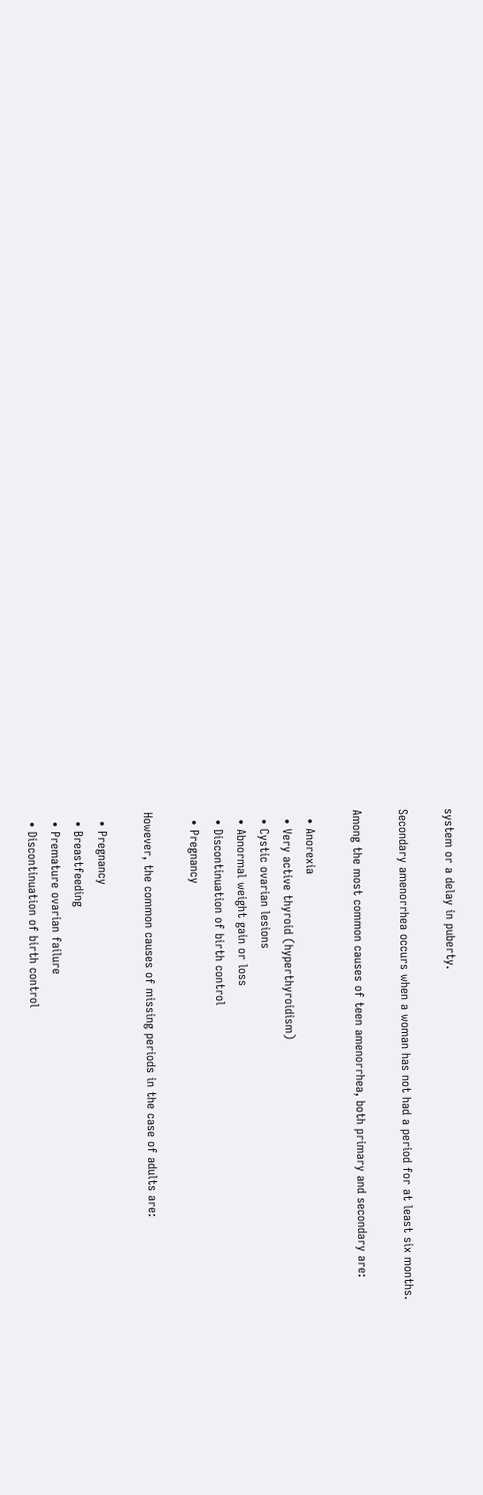system or a delay in puberty.

Secondary amenorrhea occurs when a woman has not had a period for at least six months.

Among the most common causes of teen amenorrhea, both primary and secondary are:

  • Anorexia
  • Very active thyroid (hyperthyroidism)
  • Cystic ovarian lesions
  • Abnormal weight gain or loss
  • Discontinuation of birth control
  • Pregnancy

However, the common causes of missing periods in the case of adults are:

  • Pregnancy
  • Breastfeeding
  • Premature ovarian failure
  • Discontinuation of birth control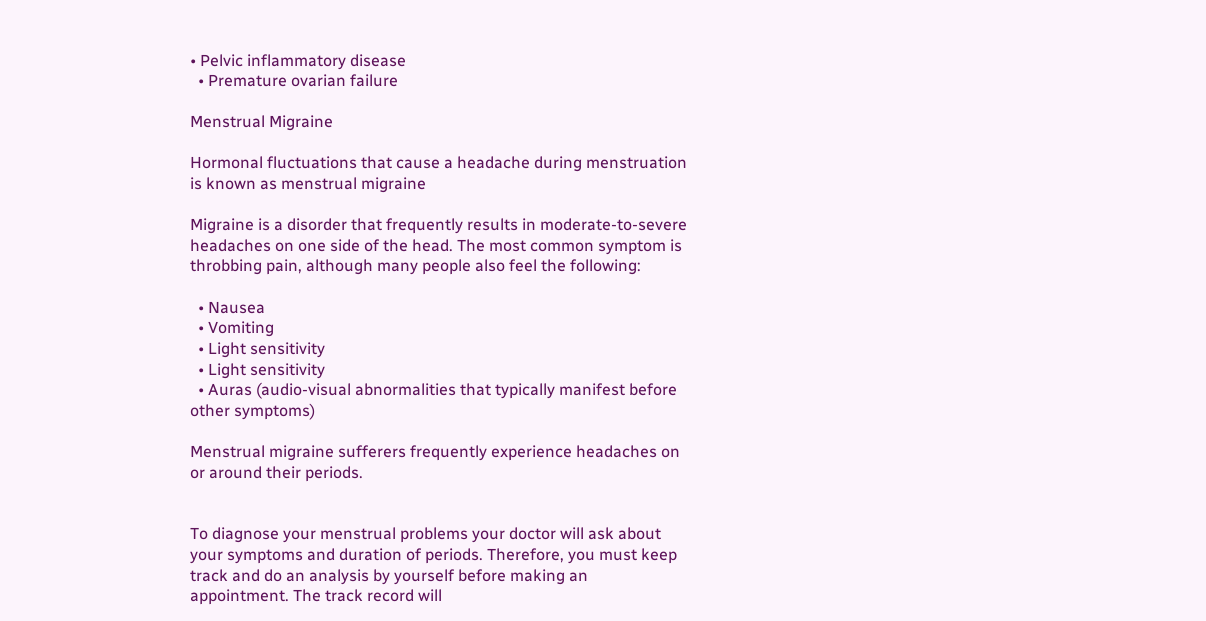• Pelvic inflammatory disease
  • Premature ovarian failure

Menstrual Migraine

Hormonal fluctuations that cause a headache during menstruation is known as menstrual migraine

Migraine is a disorder that frequently results in moderate-to-severe headaches on one side of the head. The most common symptom is throbbing pain, although many people also feel the following:

  • Nausea
  • Vomiting
  • Light sensitivity
  • Light sensitivity
  • Auras (audio-visual abnormalities that typically manifest before other symptoms)

Menstrual migraine sufferers frequently experience headaches on or around their periods.


To diagnose your menstrual problems your doctor will ask about your symptoms and duration of periods. Therefore, you must keep track and do an analysis by yourself before making an appointment. The track record will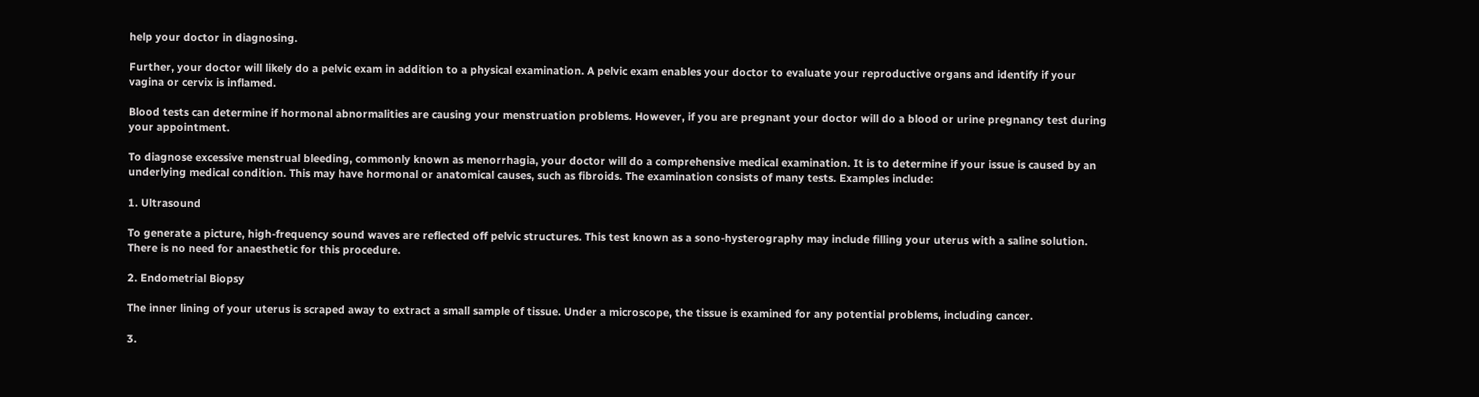help your doctor in diagnosing.

Further, your doctor will likely do a pelvic exam in addition to a physical examination. A pelvic exam enables your doctor to evaluate your reproductive organs and identify if your vagina or cervix is inflamed.

Blood tests can determine if hormonal abnormalities are causing your menstruation problems. However, if you are pregnant your doctor will do a blood or urine pregnancy test during your appointment.

To diagnose excessive menstrual bleeding, commonly known as menorrhagia, your doctor will do a comprehensive medical examination. It is to determine if your issue is caused by an underlying medical condition. This may have hormonal or anatomical causes, such as fibroids. The examination consists of many tests. Examples include:

1. Ultrasound

To generate a picture, high-frequency sound waves are reflected off pelvic structures. This test known as a sono-hysterography may include filling your uterus with a saline solution. There is no need for anaesthetic for this procedure.

2. Endometrial Biopsy

The inner lining of your uterus is scraped away to extract a small sample of tissue. Under a microscope, the tissue is examined for any potential problems, including cancer.

3.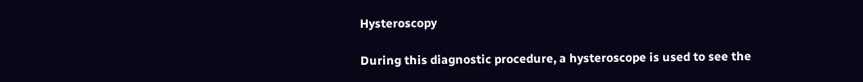Hysteroscopy

During this diagnostic procedure, a hysteroscope is used to see the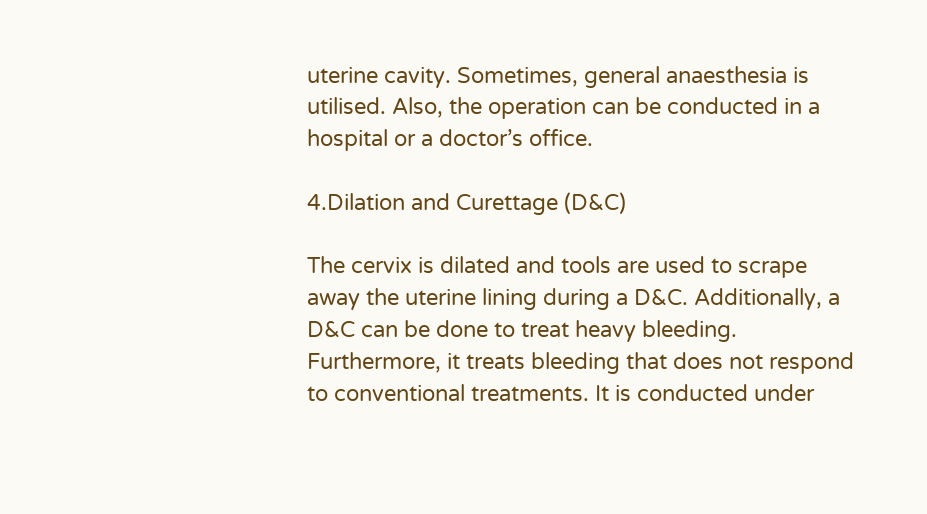uterine cavity. Sometimes, general anaesthesia is utilised. Also, the operation can be conducted in a hospital or a doctor’s office.

4.Dilation and Curettage (D&C)

The cervix is dilated and tools are used to scrape away the uterine lining during a D&C. Additionally, a D&C can be done to treat heavy bleeding. Furthermore, it treats bleeding that does not respond to conventional treatments. It is conducted under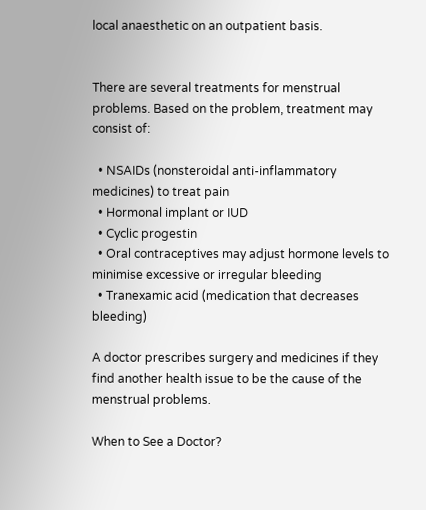local anaesthetic on an outpatient basis.


There are several treatments for menstrual problems. Based on the problem, treatment may consist of:

  • NSAIDs (nonsteroidal anti-inflammatory medicines) to treat pain
  • Hormonal implant or IUD
  • Cyclic progestin
  • Oral contraceptives may adjust hormone levels to minimise excessive or irregular bleeding
  • Tranexamic acid (medication that decreases bleeding)

A doctor prescribes surgery and medicines if they find another health issue to be the cause of the menstrual problems.

When to See a Doctor?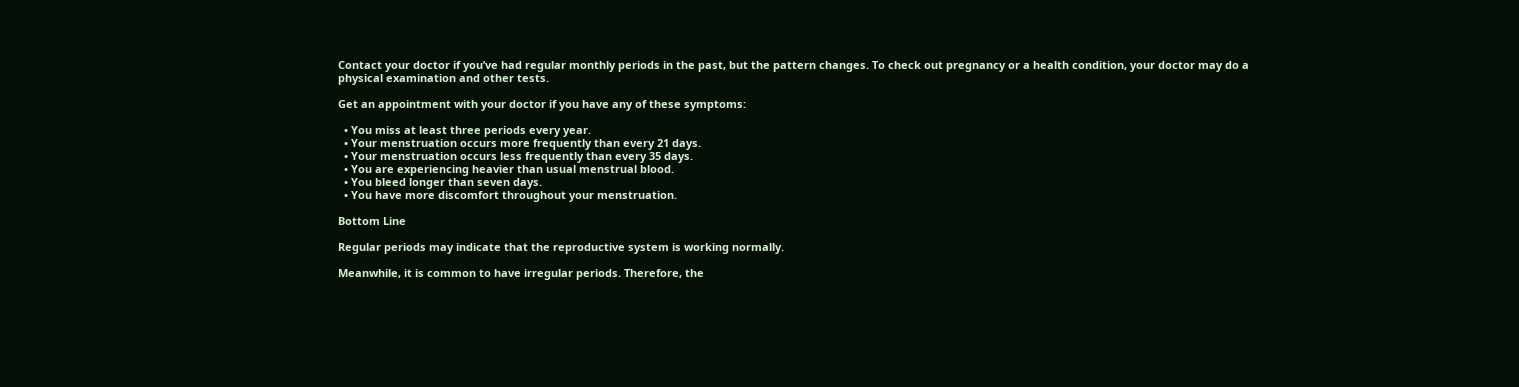Contact your doctor if you’ve had regular monthly periods in the past, but the pattern changes. To check out pregnancy or a health condition, your doctor may do a physical examination and other tests.

Get an appointment with your doctor if you have any of these symptoms:

  • You miss at least three periods every year.
  • Your menstruation occurs more frequently than every 21 days.
  • Your menstruation occurs less frequently than every 35 days.
  • You are experiencing heavier than usual menstrual blood.
  • You bleed longer than seven days.
  • You have more discomfort throughout your menstruation.

Bottom Line

Regular periods may indicate that the reproductive system is working normally.

Meanwhile, it is common to have irregular periods. Therefore, the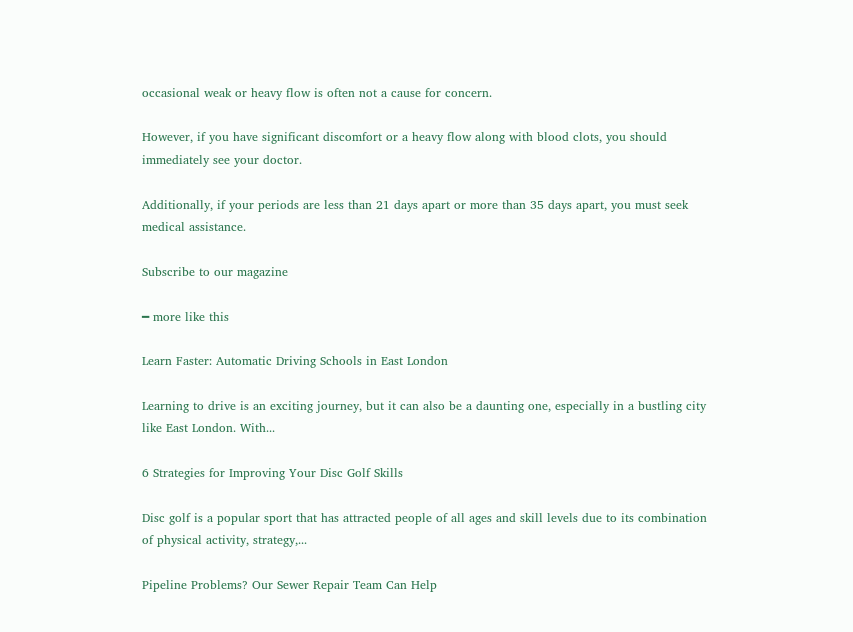occasional weak or heavy flow is often not a cause for concern.

However, if you have significant discomfort or a heavy flow along with blood clots, you should immediately see your doctor.

Additionally, if your periods are less than 21 days apart or more than 35 days apart, you must seek medical assistance.

Subscribe to our magazine

━ more like this

Learn Faster: Automatic Driving Schools in East London

Learning to drive is an exciting journey, but it can also be a daunting one, especially in a bustling city like East London. With...

6 Strategies for Improving Your Disc Golf Skills

Disc golf is a popular sport that has attracted people of all ages and skill levels due to its combination of physical activity, strategy,...

Pipeline Problems? Our Sewer Repair Team Can Help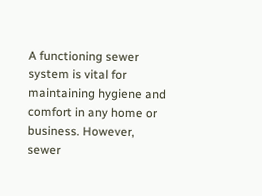A functioning sewer system is vital for maintaining hygiene and comfort in any home or business. However, sewer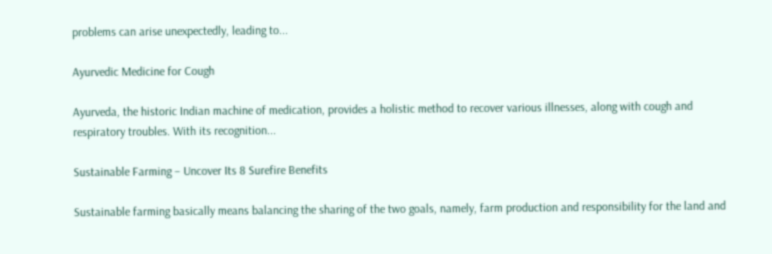problems can arise unexpectedly, leading to...

Ayurvedic Medicine for Cough

Ayurveda, the historic Indian machine of medication, provides a holistic method to recover various illnesses, along with cough and respiratory troubles. With its recognition...

Sustainable Farming – Uncover Its 8 Surefire Benefits

Sustainable farming basically means balancing the sharing of the two goals, namely, farm production and responsibility for the land and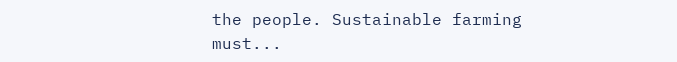the people. Sustainable farming must...